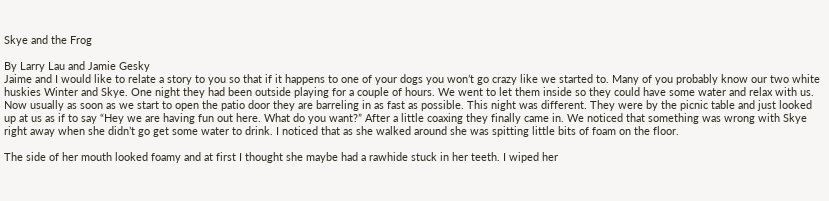Skye and the Frog

By Larry Lau and Jamie Gesky
Jaime and I would like to relate a story to you so that if it happens to one of your dogs you won’t go crazy like we started to. Many of you probably know our two white huskies Winter and Skye. One night they had been outside playing for a couple of hours. We went to let them inside so they could have some water and relax with us. Now usually as soon as we start to open the patio door they are barreling in as fast as possible. This night was different. They were by the picnic table and just looked up at us as if to say “Hey we are having fun out here. What do you want?” After a little coaxing they finally came in. We noticed that something was wrong with Skye right away when she didn’t go get some water to drink. I noticed that as she walked around she was spitting little bits of foam on the floor.

The side of her mouth looked foamy and at first I thought she maybe had a rawhide stuck in her teeth. I wiped her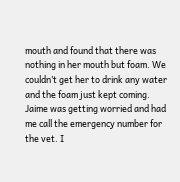mouth and found that there was nothing in her mouth but foam. We couldn’t get her to drink any water and the foam just kept coming. Jaime was getting worried and had me call the emergency number for the vet. I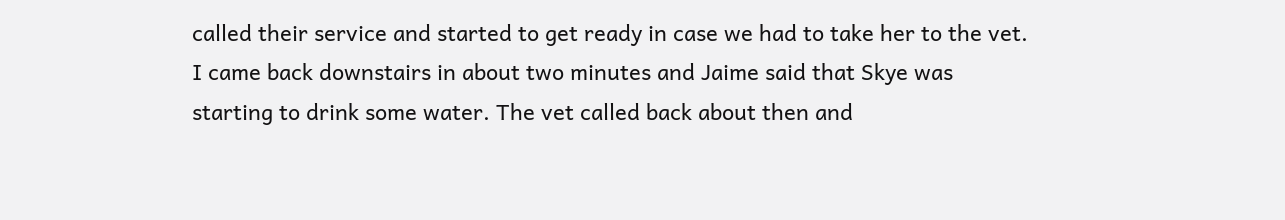called their service and started to get ready in case we had to take her to the vet. I came back downstairs in about two minutes and Jaime said that Skye was starting to drink some water. The vet called back about then and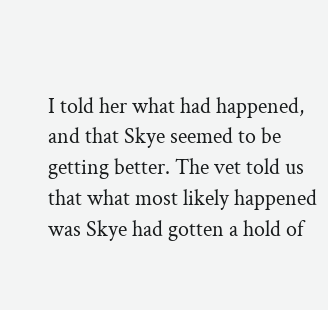I told her what had happened, and that Skye seemed to be getting better. The vet told us that what most likely happened was Skye had gotten a hold of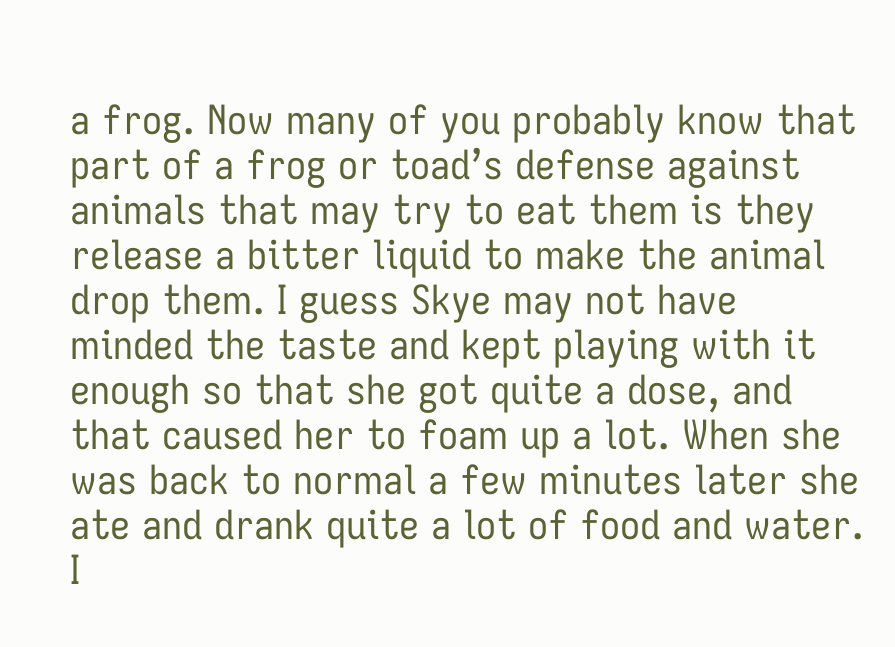a frog. Now many of you probably know that part of a frog or toad’s defense against animals that may try to eat them is they release a bitter liquid to make the animal drop them. I guess Skye may not have minded the taste and kept playing with it enough so that she got quite a dose, and that caused her to foam up a lot. When she was back to normal a few minutes later she ate and drank quite a lot of food and water. I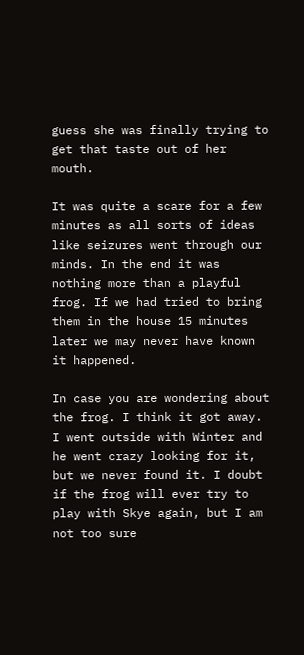guess she was finally trying to get that taste out of her mouth.

It was quite a scare for a few minutes as all sorts of ideas like seizures went through our minds. In the end it was nothing more than a playful frog. If we had tried to bring them in the house 15 minutes later we may never have known it happened.

In case you are wondering about the frog. I think it got away. I went outside with Winter and he went crazy looking for it, but we never found it. I doubt if the frog will ever try to play with Skye again, but I am not too sure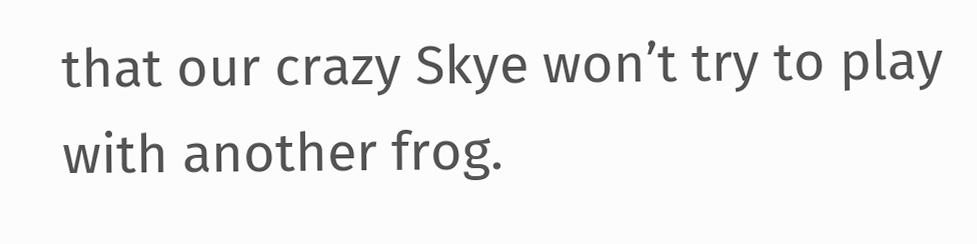that our crazy Skye won’t try to play with another frog.